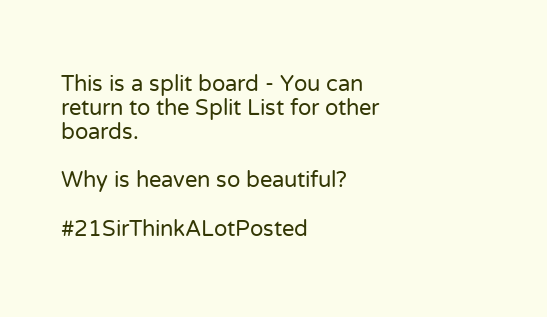This is a split board - You can return to the Split List for other boards.

Why is heaven so beautiful?

#21SirThinkALotPosted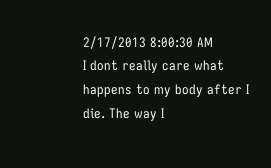2/17/2013 8:00:30 AM
I dont really care what happens to my body after I die. The way I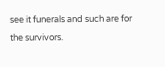see it funerals and such are for the survivors.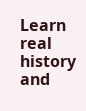Learn real history and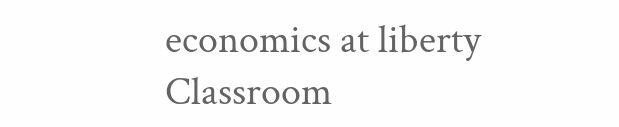economics at liberty Classroom